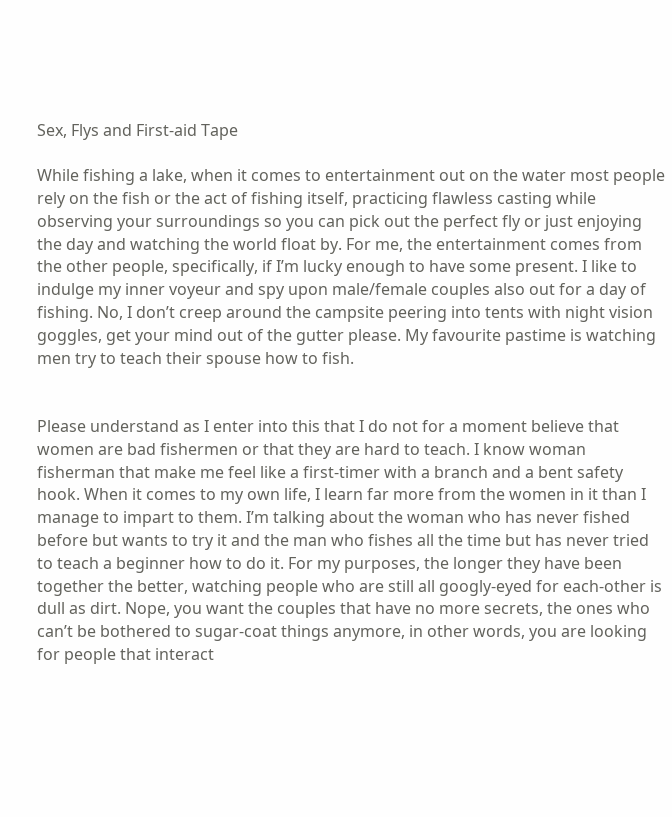Sex, Flys and First-aid Tape

While fishing a lake, when it comes to entertainment out on the water most people rely on the fish or the act of fishing itself, practicing flawless casting while observing your surroundings so you can pick out the perfect fly or just enjoying the day and watching the world float by. For me, the entertainment comes from the other people, specifically, if I’m lucky enough to have some present. I like to indulge my inner voyeur and spy upon male/female couples also out for a day of fishing. No, I don’t creep around the campsite peering into tents with night vision goggles, get your mind out of the gutter please. My favourite pastime is watching men try to teach their spouse how to fish.


Please understand as I enter into this that I do not for a moment believe that women are bad fishermen or that they are hard to teach. I know woman fisherman that make me feel like a first-timer with a branch and a bent safety hook. When it comes to my own life, I learn far more from the women in it than I manage to impart to them. I’m talking about the woman who has never fished before but wants to try it and the man who fishes all the time but has never tried to teach a beginner how to do it. For my purposes, the longer they have been together the better, watching people who are still all googly-eyed for each-other is dull as dirt. Nope, you want the couples that have no more secrets, the ones who can’t be bothered to sugar-coat things anymore, in other words, you are looking for people that interact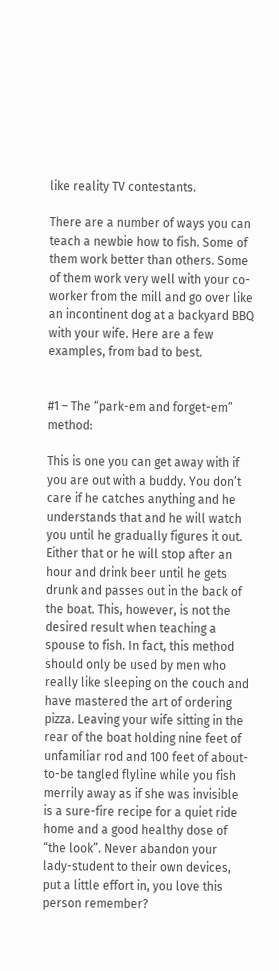like reality TV contestants.

There are a number of ways you can teach a newbie how to fish. Some of them work better than others. Some of them work very well with your co-worker from the mill and go over like an incontinent dog at a backyard BBQ with your wife. Here are a few examples, from bad to best.


#1 – The “park-em and forget-em” method:

This is one you can get away with if you are out with a buddy. You don’t care if he catches anything and he understands that and he will watch you until he gradually figures it out. Either that or he will stop after an hour and drink beer until he gets drunk and passes out in the back of the boat. This, however, is not the desired result when teaching a spouse to fish. In fact, this method should only be used by men who really like sleeping on the couch and have mastered the art of ordering pizza. Leaving your wife sitting in the rear of the boat holding nine feet of unfamiliar rod and 100 feet of about-to-be tangled flyline while you fish merrily away as if she was invisible is a sure-fire recipe for a quiet ride home and a good healthy dose of “the look”. Never abandon your lady-student to their own devices, put a little effort in, you love this person remember?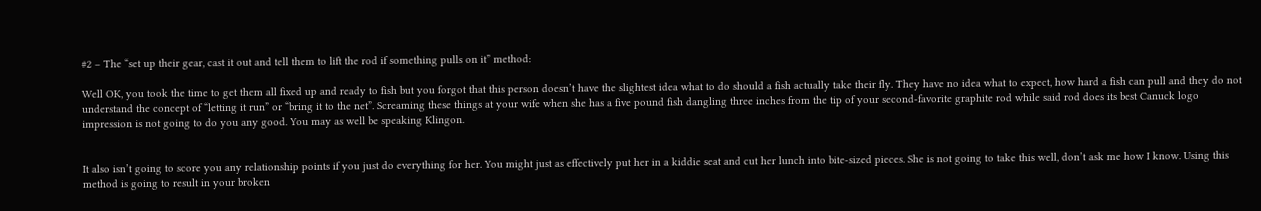#2 – The “set up their gear, cast it out and tell them to lift the rod if something pulls on it” method:

Well OK, you took the time to get them all fixed up and ready to fish but you forgot that this person doesn’t have the slightest idea what to do should a fish actually take their fly. They have no idea what to expect, how hard a fish can pull and they do not understand the concept of “letting it run” or “bring it to the net”. Screaming these things at your wife when she has a five pound fish dangling three inches from the tip of your second-favorite graphite rod while said rod does its best Canuck logo impression is not going to do you any good. You may as well be speaking Klingon.


It also isn’t going to score you any relationship points if you just do everything for her. You might just as effectively put her in a kiddie seat and cut her lunch into bite-sized pieces. She is not going to take this well, don’t ask me how I know. Using this method is going to result in your broken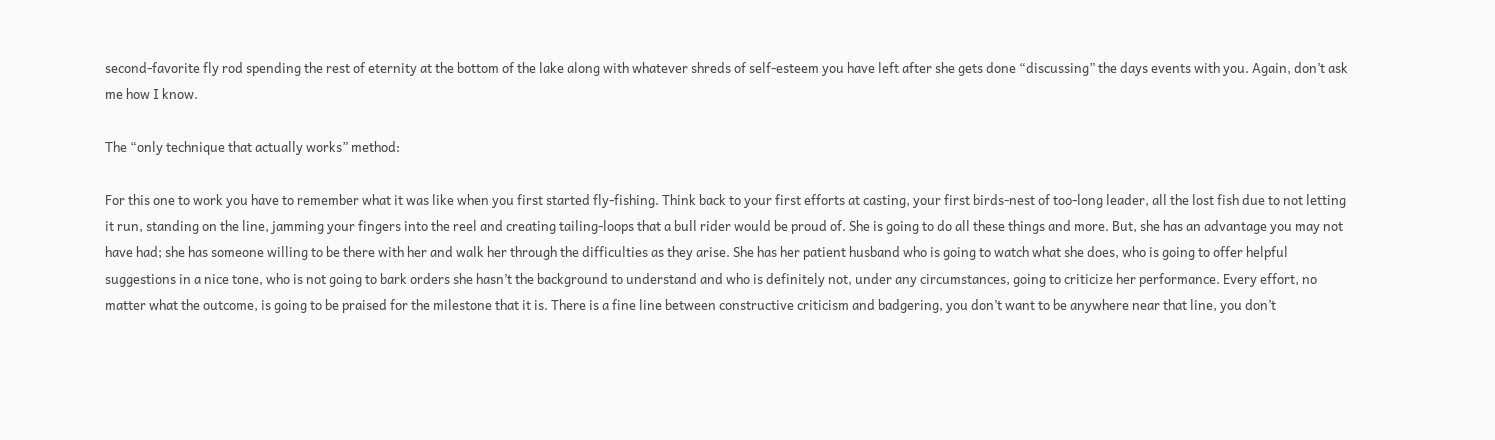second-favorite fly rod spending the rest of eternity at the bottom of the lake along with whatever shreds of self-esteem you have left after she gets done “discussing” the days events with you. Again, don’t ask me how I know.

The “only technique that actually works” method:

For this one to work you have to remember what it was like when you first started fly-fishing. Think back to your first efforts at casting, your first birds-nest of too-long leader, all the lost fish due to not letting it run, standing on the line, jamming your fingers into the reel and creating tailing-loops that a bull rider would be proud of. She is going to do all these things and more. But, she has an advantage you may not have had; she has someone willing to be there with her and walk her through the difficulties as they arise. She has her patient husband who is going to watch what she does, who is going to offer helpful suggestions in a nice tone, who is not going to bark orders she hasn’t the background to understand and who is definitely not, under any circumstances, going to criticize her performance. Every effort, no matter what the outcome, is going to be praised for the milestone that it is. There is a fine line between constructive criticism and badgering, you don’t want to be anywhere near that line, you don’t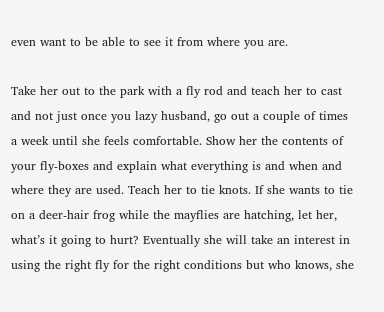even want to be able to see it from where you are.

Take her out to the park with a fly rod and teach her to cast and not just once you lazy husband, go out a couple of times a week until she feels comfortable. Show her the contents of your fly-boxes and explain what everything is and when and where they are used. Teach her to tie knots. If she wants to tie on a deer-hair frog while the mayflies are hatching, let her, what’s it going to hurt? Eventually she will take an interest in using the right fly for the right conditions but who knows, she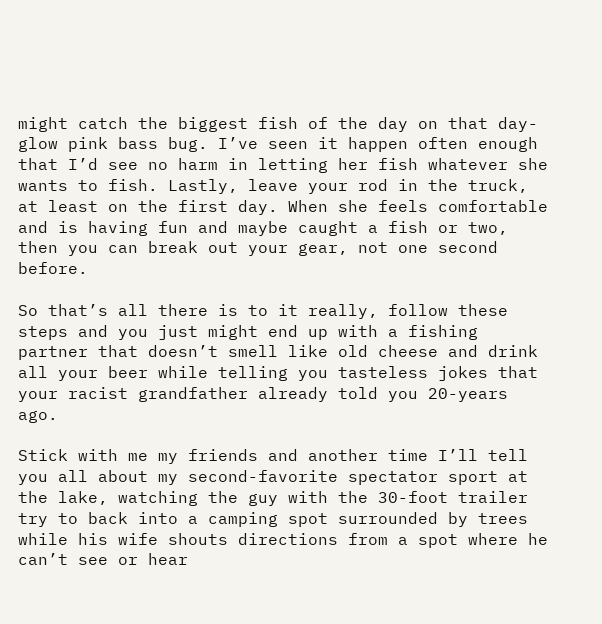might catch the biggest fish of the day on that day-glow pink bass bug. I’ve seen it happen often enough that I’d see no harm in letting her fish whatever she wants to fish. Lastly, leave your rod in the truck, at least on the first day. When she feels comfortable and is having fun and maybe caught a fish or two, then you can break out your gear, not one second before.

So that’s all there is to it really, follow these steps and you just might end up with a fishing partner that doesn’t smell like old cheese and drink all your beer while telling you tasteless jokes that your racist grandfather already told you 20-years ago.

Stick with me my friends and another time I’ll tell you all about my second-favorite spectator sport at the lake, watching the guy with the 30-foot trailer try to back into a camping spot surrounded by trees while his wife shouts directions from a spot where he can’t see or hear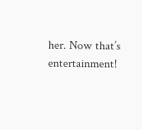her. Now that’s entertainment!